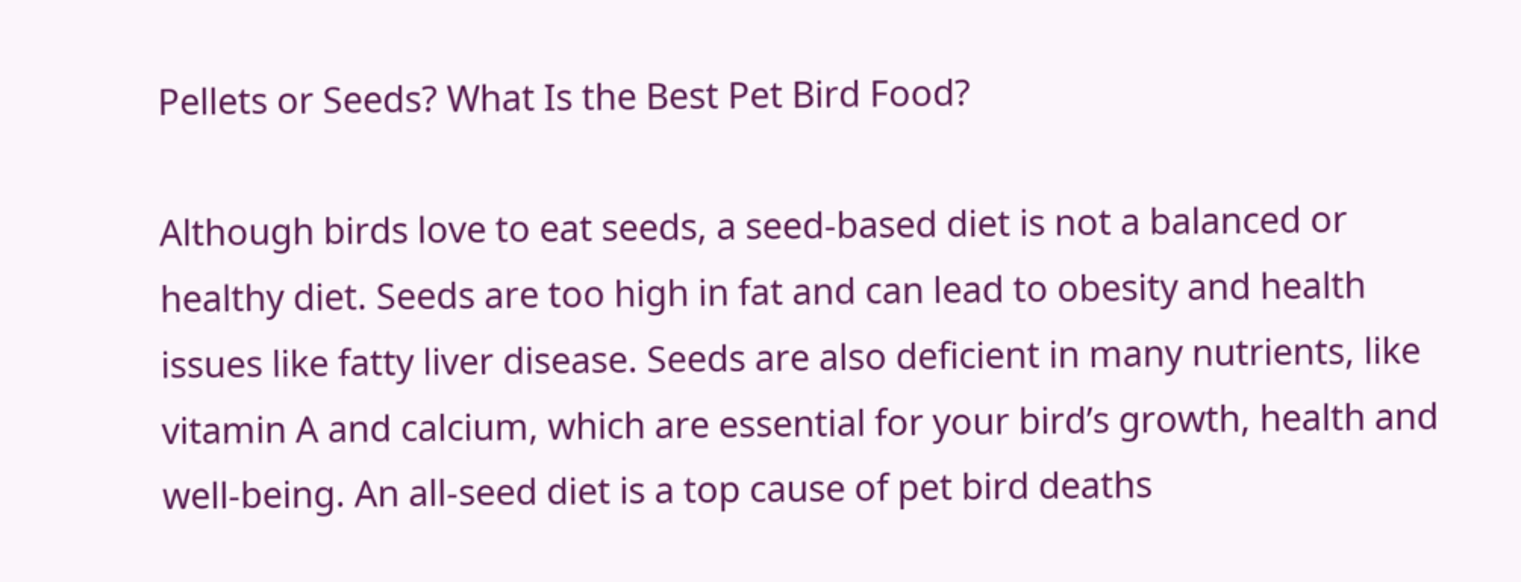Pellets or Seeds? What Is the Best Pet Bird Food?

Although birds love to eat seeds, a seed-based diet is not a balanced or healthy diet. Seeds are too high in fat and can lead to obesity and health issues like fatty liver disease. Seeds are also deficient in many nutrients, like vitamin A and calcium, which are essential for your bird’s growth, health and well-being. An all-seed diet is a top cause of pet bird deaths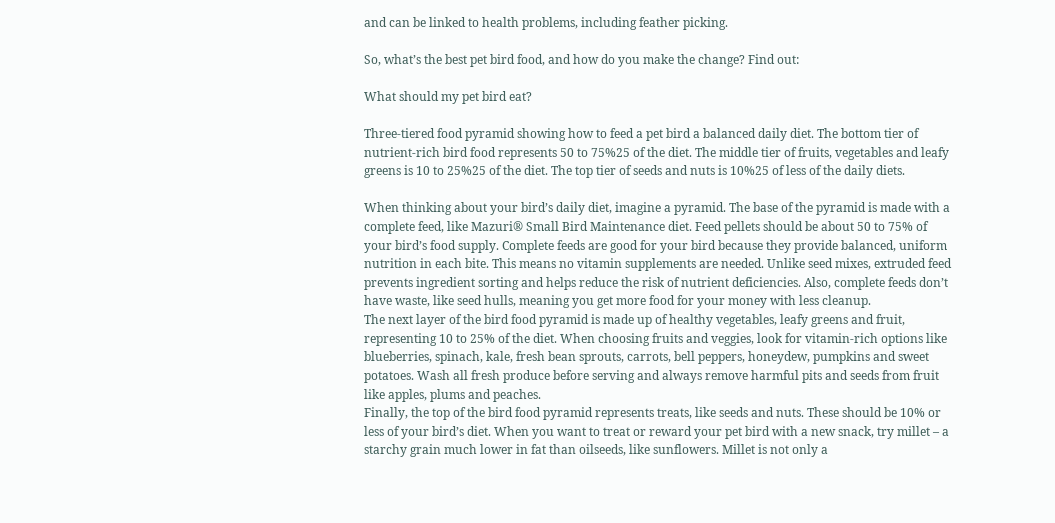and can be linked to health problems, including feather picking.

So, what’s the best pet bird food, and how do you make the change? Find out:

What should my pet bird eat?

Three-tiered food pyramid showing how to feed a pet bird a balanced daily diet. The bottom tier of nutrient-rich bird food represents 50 to 75%25 of the diet. The middle tier of fruits, vegetables and leafy greens is 10 to 25%25 of the diet. The top tier of seeds and nuts is 10%25 of less of the daily diets.

When thinking about your bird’s daily diet, imagine a pyramid. The base of the pyramid is made with a complete feed, like Mazuri® Small Bird Maintenance diet. Feed pellets should be about 50 to 75% of your bird’s food supply. Complete feeds are good for your bird because they provide balanced, uniform nutrition in each bite. This means no vitamin supplements are needed. Unlike seed mixes, extruded feed prevents ingredient sorting and helps reduce the risk of nutrient deficiencies. Also, complete feeds don’t have waste, like seed hulls, meaning you get more food for your money with less cleanup.
The next layer of the bird food pyramid is made up of healthy vegetables, leafy greens and fruit, representing 10 to 25% of the diet. When choosing fruits and veggies, look for vitamin-rich options like blueberries, spinach, kale, fresh bean sprouts, carrots, bell peppers, honeydew, pumpkins and sweet potatoes. Wash all fresh produce before serving and always remove harmful pits and seeds from fruit like apples, plums and peaches.
Finally, the top of the bird food pyramid represents treats, like seeds and nuts. These should be 10% or less of your bird’s diet. When you want to treat or reward your pet bird with a new snack, try millet – a starchy grain much lower in fat than oilseeds, like sunflowers. Millet is not only a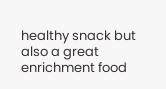healthy snack but also a great enrichment food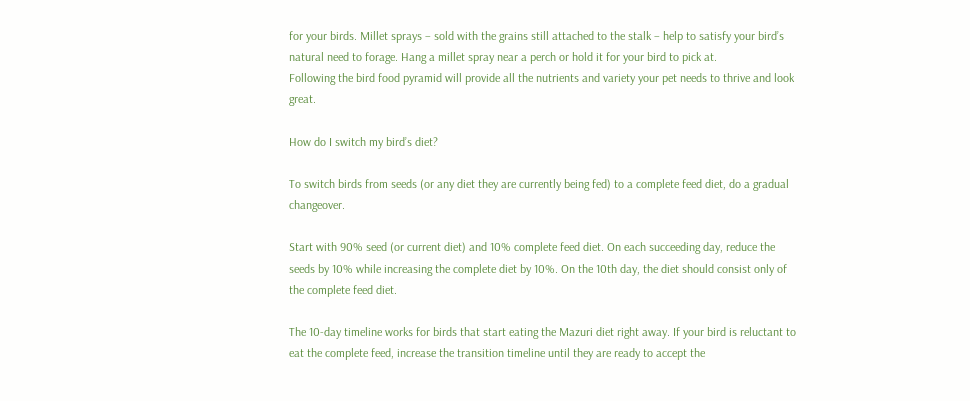for your birds. Millet sprays – sold with the grains still attached to the stalk – help to satisfy your bird’s natural need to forage. Hang a millet spray near a perch or hold it for your bird to pick at.
Following the bird food pyramid will provide all the nutrients and variety your pet needs to thrive and look great.

How do I switch my bird’s diet?

To switch birds from seeds (or any diet they are currently being fed) to a complete feed diet, do a gradual changeover.

Start with 90% seed (or current diet) and 10% complete feed diet. On each succeeding day, reduce the seeds by 10% while increasing the complete diet by 10%. On the 10th day, the diet should consist only of the complete feed diet.

The 10-day timeline works for birds that start eating the Mazuri diet right away. If your bird is reluctant to eat the complete feed, increase the transition timeline until they are ready to accept the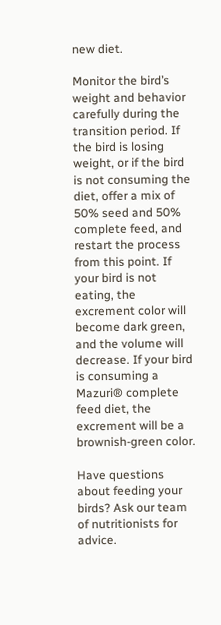new diet.

Monitor the bird’s weight and behavior carefully during the transition period. If the bird is losing weight, or if the bird is not consuming the diet, offer a mix of 50% seed and 50% complete feed, and restart the process from this point. If your bird is not eating, the excrement color will become dark green, and the volume will decrease. If your bird is consuming a Mazuri® complete feed diet, the excrement will be a brownish-green color.

Have questions about feeding your birds? Ask our team of nutritionists for advice.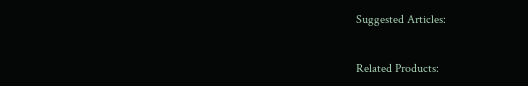Suggested Articles:


Related Products: